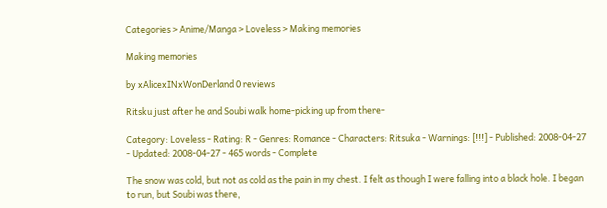Categories > Anime/Manga > Loveless > Making memories

Making memories

by xAlicexINxWonDerland 0 reviews

Ritsku just after he and Soubi walk home-picking up from there-

Category: Loveless - Rating: R - Genres: Romance - Characters: Ritsuka - Warnings: [!!!] - Published: 2008-04-27 - Updated: 2008-04-27 - 465 words - Complete

The snow was cold, but not as cold as the pain in my chest. I felt as though I were falling into a black hole. I began to run, but Soubi was there,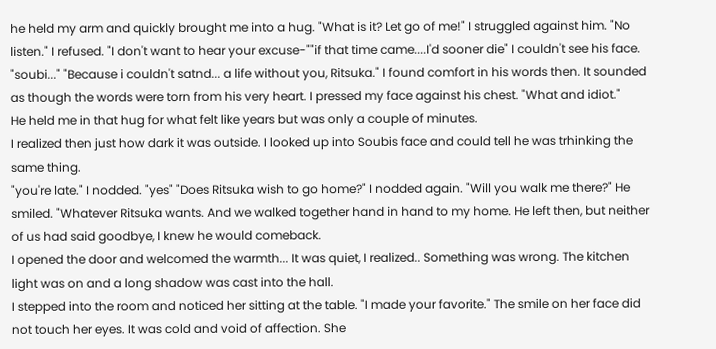he held my arm and quickly brought me into a hug. "What is it? Let go of me!" I struggled against him. "No listen." I refused. "I don't want to hear your excuse-""if that time came....I'd sooner die" I couldn't see his face. "soubi..." "Because i couldn't satnd... a life without you, Ritsuka." I found comfort in his words then. It sounded as though the words were torn from his very heart. I pressed my face against his chest. "What and idiot."
He held me in that hug for what felt like years but was only a couple of minutes.
I realized then just how dark it was outside. I looked up into Soubis face and could tell he was trhinking the same thing.
"you're late." I nodded. "yes" "Does Ritsuka wish to go home?" I nodded again. "Will you walk me there?" He smiled. "Whatever Ritsuka wants. And we walked together hand in hand to my home. He left then, but neither of us had said goodbye, I knew he would comeback.
I opened the door and welcomed the warmth... It was quiet, I realized.. Something was wrong. The kitchen light was on and a long shadow was cast into the hall.
I stepped into the room and noticed her sitting at the table. "I made your favorite." The smile on her face did not touch her eyes. It was cold and void of affection. She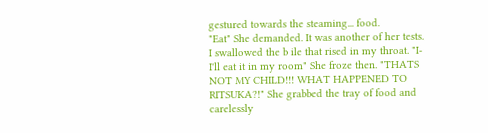gestured towards the steaming... food.
"Eat" She demanded. It was another of her tests. I swallowed the b ile that rised in my throat. "I-I'll eat it in my room" She froze then. "THATS NOT MY CHILD!!! WHAT HAPPENED TO RITSUKA?!" She grabbed the tray of food and carelessly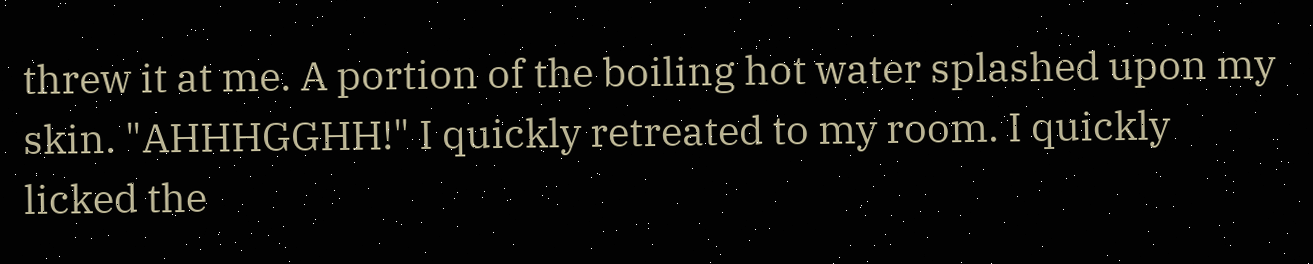threw it at me. A portion of the boiling hot water splashed upon my skin. "AHHHGGHH!" I quickly retreated to my room. I quickly licked the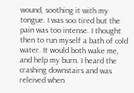wound, soothing it with my tongue. I was soo tired but the pain was too intense. I thought then to run myself a bath of cold water. It would both wake me, and help my burn. I heard the crashing downstairs and was releived when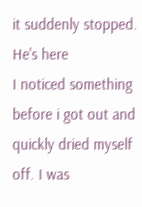it suddenly stopped. He's here
I noticed something before i got out and quickly dried myself off. I was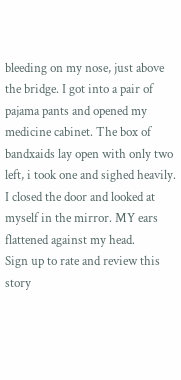bleeding on my nose, just above the bridge. I got into a pair of pajama pants and opened my medicine cabinet. The box of bandxaids lay open with only two left, i took one and sighed heavily. I closed the door and looked at myself in the mirror. MY ears flattened against my head.
Sign up to rate and review this story